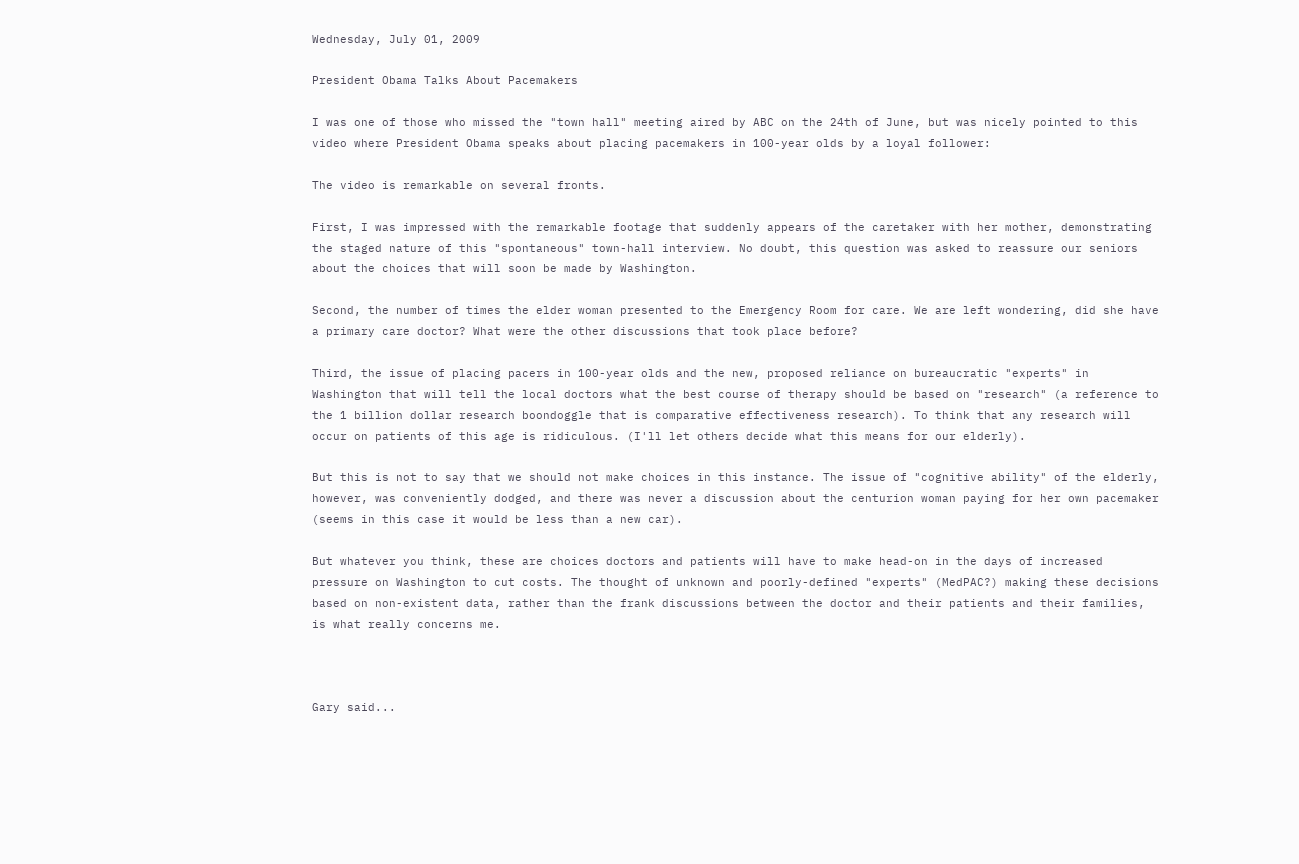Wednesday, July 01, 2009

President Obama Talks About Pacemakers

I was one of those who missed the "town hall" meeting aired by ABC on the 24th of June, but was nicely pointed to this video where President Obama speaks about placing pacemakers in 100-year olds by a loyal follower:

The video is remarkable on several fronts.

First, I was impressed with the remarkable footage that suddenly appears of the caretaker with her mother, demonstrating the staged nature of this "spontaneous" town-hall interview. No doubt, this question was asked to reassure our seniors about the choices that will soon be made by Washington.

Second, the number of times the elder woman presented to the Emergency Room for care. We are left wondering, did she have a primary care doctor? What were the other discussions that took place before?

Third, the issue of placing pacers in 100-year olds and the new, proposed reliance on bureaucratic "experts" in Washington that will tell the local doctors what the best course of therapy should be based on "research" (a reference to the 1 billion dollar research boondoggle that is comparative effectiveness research). To think that any research will occur on patients of this age is ridiculous. (I'll let others decide what this means for our elderly).

But this is not to say that we should not make choices in this instance. The issue of "cognitive ability" of the elderly, however, was conveniently dodged, and there was never a discussion about the centurion woman paying for her own pacemaker (seems in this case it would be less than a new car).

But whatever you think, these are choices doctors and patients will have to make head-on in the days of increased pressure on Washington to cut costs. The thought of unknown and poorly-defined "experts" (MedPAC?) making these decisions based on non-existent data, rather than the frank discussions between the doctor and their patients and their families, is what really concerns me.



Gary said...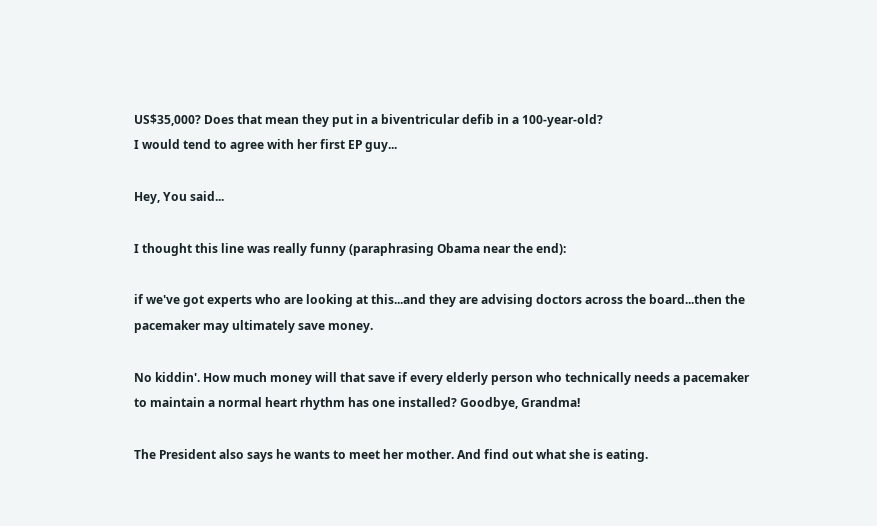US$35,000? Does that mean they put in a biventricular defib in a 100-year-old?
I would tend to agree with her first EP guy...

Hey, You said...

I thought this line was really funny (paraphrasing Obama near the end):

if we've got experts who are looking at this...and they are advising doctors across the board...then the pacemaker may ultimately save money.

No kiddin'. How much money will that save if every elderly person who technically needs a pacemaker to maintain a normal heart rhythm has one installed? Goodbye, Grandma!

The President also says he wants to meet her mother. And find out what she is eating.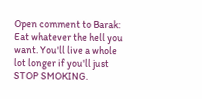Open comment to Barak: Eat whatever the hell you want. You'll live a whole lot longer if you'll just STOP SMOKING.